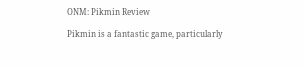ONM: Pikmin Review

Pikmin is a fantastic game, particularly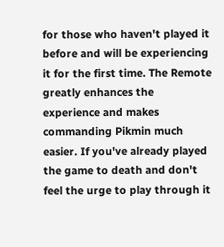for those who haven't played it before and will be experiencing it for the first time. The Remote greatly enhances the experience and makes commanding Pikmin much easier. If you've already played the game to death and don't feel the urge to play through it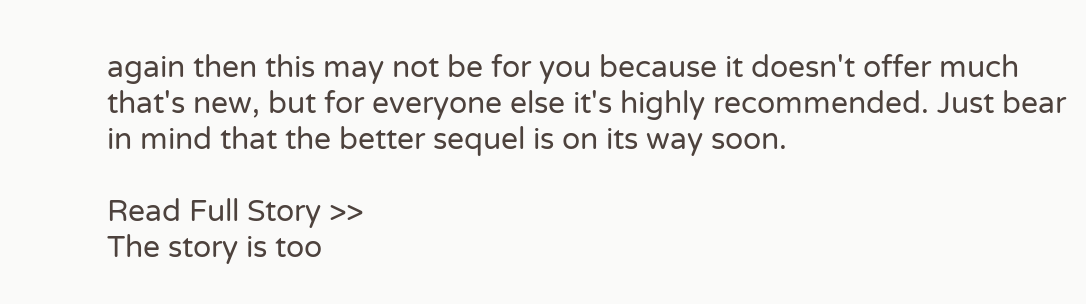again then this may not be for you because it doesn't offer much that's new, but for everyone else it's highly recommended. Just bear in mind that the better sequel is on its way soon.

Read Full Story >>
The story is too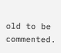old to be commented.